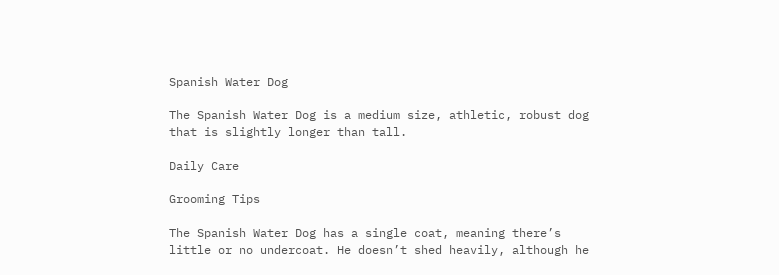Spanish Water Dog

The Spanish Water Dog is a medium size, athletic, robust dog that is slightly longer than tall.

Daily Care

Grooming Tips

The Spanish Water Dog has a single coat, meaning there’s little or no undercoat. He doesn’t shed heavily, although he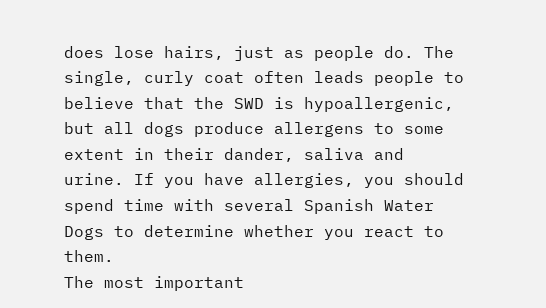does lose hairs, just as people do. The single, curly coat often leads people to believe that the SWD is hypoallergenic, but all dogs produce allergens to some extent in their dander, saliva and urine. If you have allergies, you should spend time with several Spanish Water Dogs to determine whether you react to them.
The most important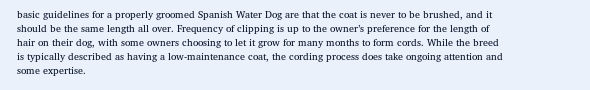basic guidelines for a properly groomed Spanish Water Dog are that the coat is never to be brushed, and it should be the same length all over. Frequency of clipping is up to the owner’s preference for the length of hair on their dog, with some owners choosing to let it grow for many months to form cords. While the breed is typically described as having a low-maintenance coat, the cording process does take ongoing attention and some expertise.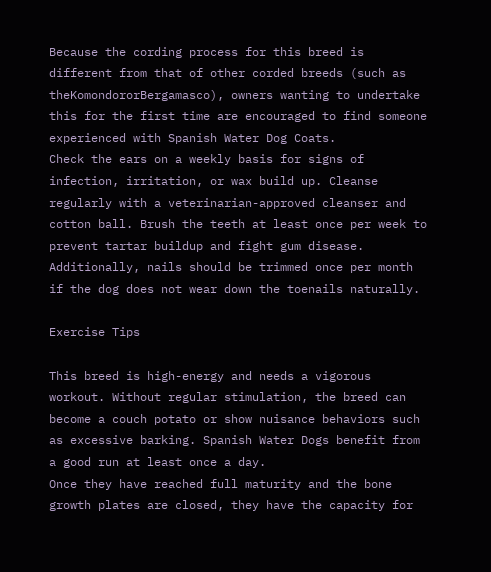Because the cording process for this breed is different from that of other corded breeds (such as theKomondororBergamasco), owners wanting to undertake this for the first time are encouraged to find someone experienced with Spanish Water Dog Coats.
Check the ears on a weekly basis for signs of infection, irritation, or wax build up. Cleanse regularly with a veterinarian-approved cleanser and cotton ball. Brush the teeth at least once per week to prevent tartar buildup and fight gum disease. Additionally, nails should be trimmed once per month if the dog does not wear down the toenails naturally.

Exercise Tips

This breed is high-energy and needs a vigorous workout. Without regular stimulation, the breed can become a couch potato or show nuisance behaviors such as excessive barking. Spanish Water Dogs benefit from a good run at least once a day.
Once they have reached full maturity and the bone growth plates are closed, they have the capacity for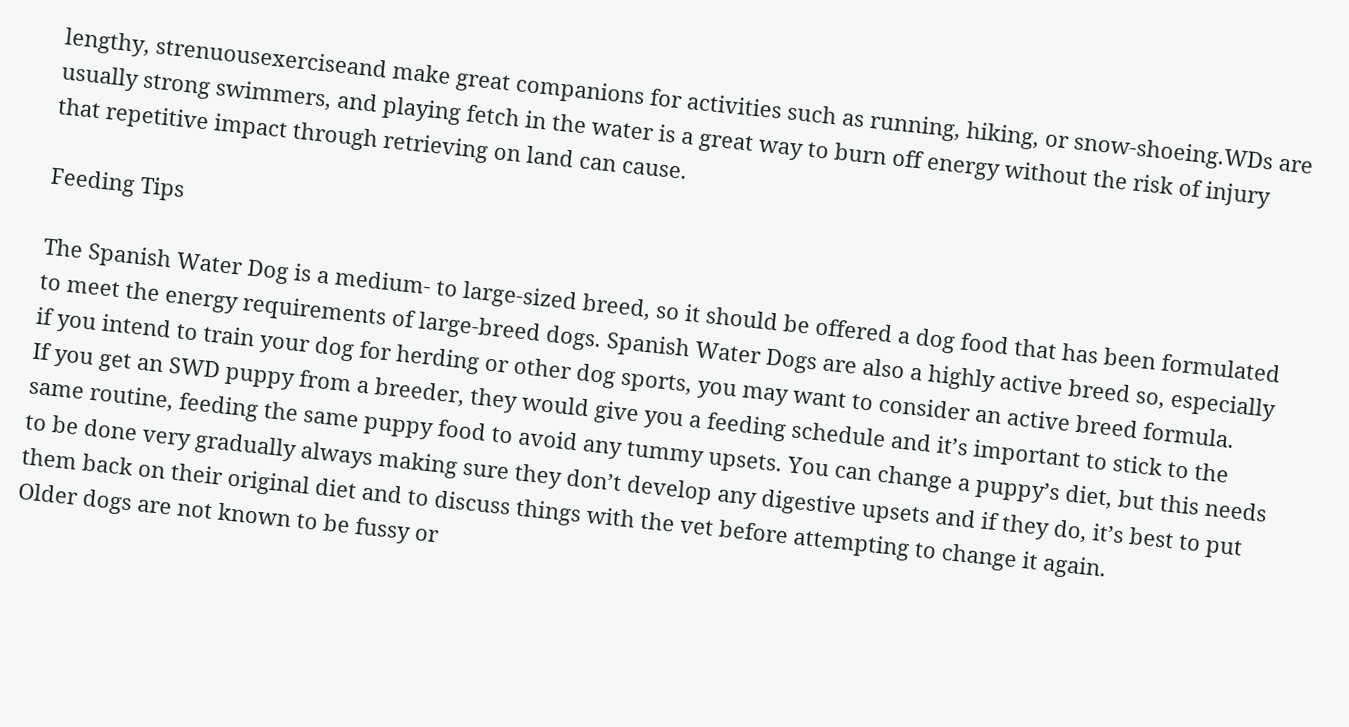lengthy, strenuousexerciseand make great companions for activities such as running, hiking, or snow-shoeing.WDs are usually strong swimmers, and playing fetch in the water is a great way to burn off energy without the risk of injury that repetitive impact through retrieving on land can cause.

Feeding Tips

The Spanish Water Dog is a medium- to large-sized breed, so it should be offered a dog food that has been formulated to meet the energy requirements of large-breed dogs. Spanish Water Dogs are also a highly active breed so, especially if you intend to train your dog for herding or other dog sports, you may want to consider an active breed formula.
If you get an SWD puppy from a breeder, they would give you a feeding schedule and it’s important to stick to the same routine, feeding the same puppy food to avoid any tummy upsets. You can change a puppy’s diet, but this needs to be done very gradually always making sure they don’t develop any digestive upsets and if they do, it’s best to put them back on their original diet and to discuss things with the vet before attempting to change it again.
Older dogs are not known to be fussy or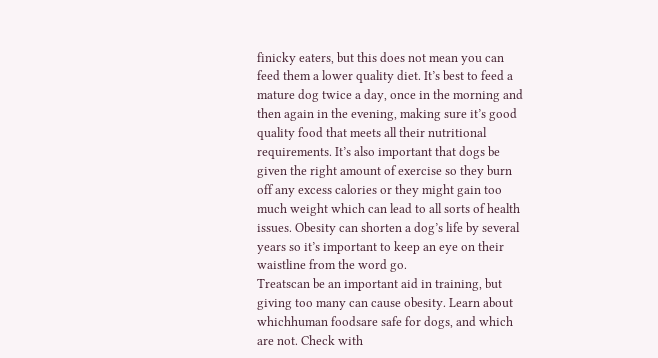finicky eaters, but this does not mean you can feed them a lower quality diet. It’s best to feed a mature dog twice a day, once in the morning and then again in the evening, making sure it’s good quality food that meets all their nutritional requirements. It’s also important that dogs be given the right amount of exercise so they burn off any excess calories or they might gain too much weight which can lead to all sorts of health issues. Obesity can shorten a dog’s life by several years so it’s important to keep an eye on their waistline from the word go.
Treatscan be an important aid in training, but giving too many can cause obesity. Learn about whichhuman foodsare safe for dogs, and which are not. Check with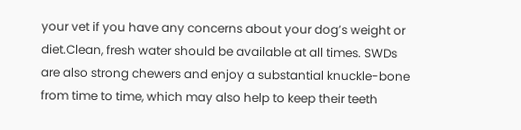your vet if you have any concerns about your dog’s weight or diet.Clean, fresh water should be available at all times. SWDs are also strong chewers and enjoy a substantial knuckle-bone from time to time, which may also help to keep their teeth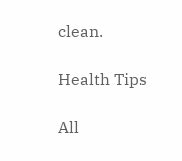clean.

Health Tips

All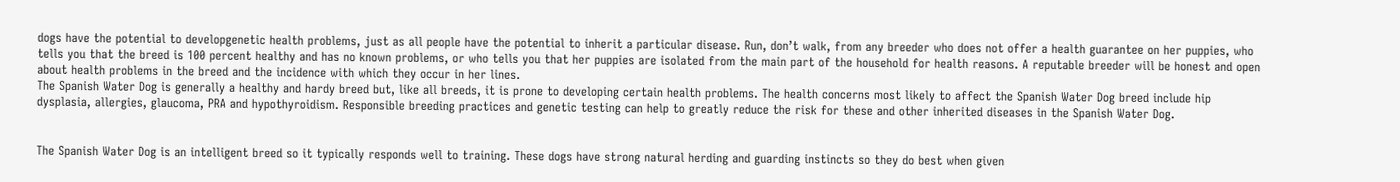dogs have the potential to developgenetic health problems, just as all people have the potential to inherit a particular disease. Run, don’t walk, from any breeder who does not offer a health guarantee on her puppies, who tells you that the breed is 100 percent healthy and has no known problems, or who tells you that her puppies are isolated from the main part of the household for health reasons. A reputable breeder will be honest and open about health problems in the breed and the incidence with which they occur in her lines.
The Spanish Water Dog is generally a healthy and hardy breed but, like all breeds, it is prone to developing certain health problems. The health concerns most likely to affect the Spanish Water Dog breed include hip dysplasia, allergies, glaucoma, PRA and hypothyroidism. Responsible breeding practices and genetic testing can help to greatly reduce the risk for these and other inherited diseases in the Spanish Water Dog.


The Spanish Water Dog is an intelligent breed so it typically responds well to training. These dogs have strong natural herding and guarding instincts so they do best when given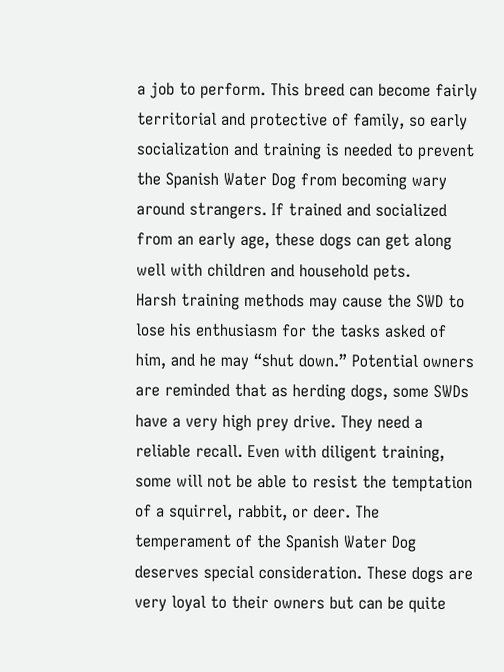a job to perform. This breed can become fairly territorial and protective of family, so early socialization and training is needed to prevent the Spanish Water Dog from becoming wary around strangers. If trained and socialized from an early age, these dogs can get along well with children and household pets.
Harsh training methods may cause the SWD to lose his enthusiasm for the tasks asked of him, and he may “shut down.” Potential owners are reminded that as herding dogs, some SWDs have a very high prey drive. They need a reliable recall. Even with diligent training, some will not be able to resist the temptation of a squirrel, rabbit, or deer. The temperament of the Spanish Water Dog deserves special consideration. These dogs are very loyal to their owners but can be quite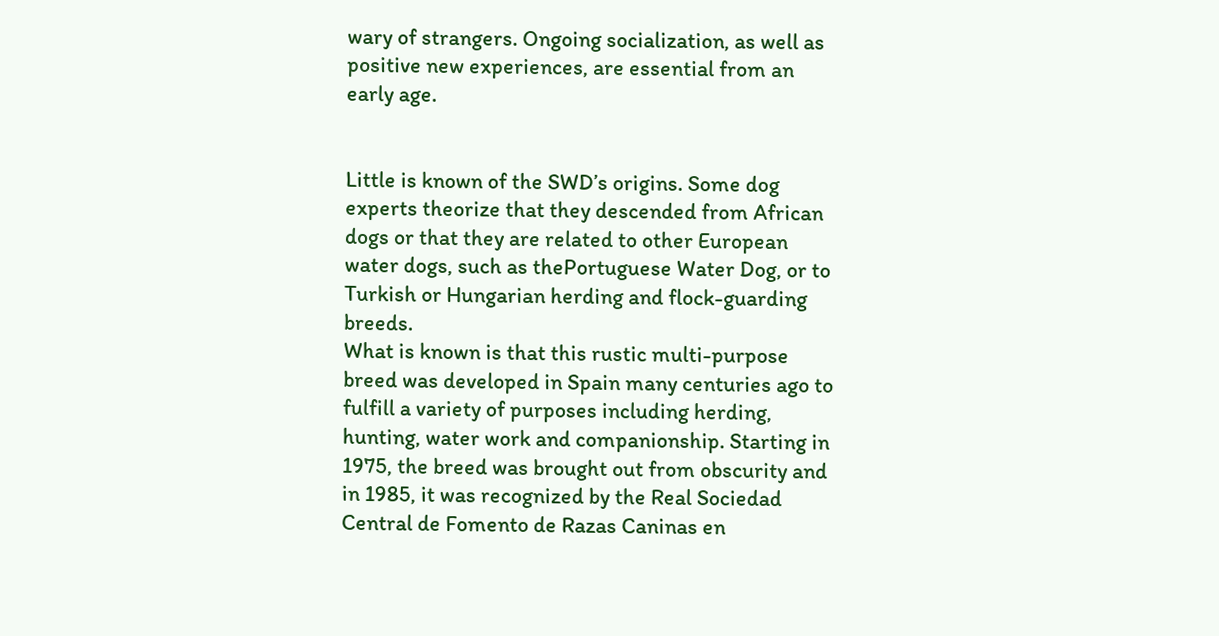wary of strangers. Ongoing socialization, as well as positive new experiences, are essential from an early age.


Little is known of the SWD’s origins. Some dog experts theorize that they descended from African dogs or that they are related to other European water dogs, such as thePortuguese Water Dog, or to Turkish or Hungarian herding and flock-guarding breeds.
What is known is that this rustic multi-purpose breed was developed in Spain many centuries ago to fulfill a variety of purposes including herding, hunting, water work and companionship. Starting in 1975, the breed was brought out from obscurity and in 1985, it was recognized by the Real Sociedad Central de Fomento de Razas Caninas en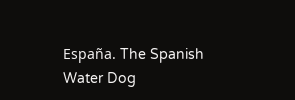España. The Spanish Water Dog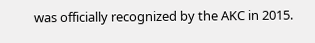was officially recognized by the AKC in 2015.